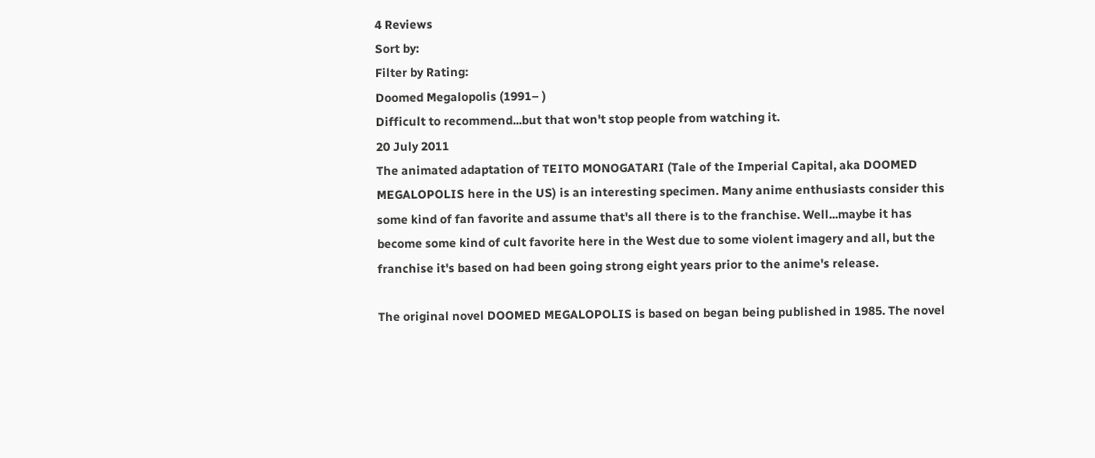4 Reviews
Sort by:
Filter by Rating:
Doomed Megalopolis (1991– )
Difficult to recommend...but that won't stop people from watching it.
20 July 2011
The animated adaptation of TEITO MONOGATARI (Tale of the Imperial Capital, aka DOOMED MEGALOPOLIS here in the US) is an interesting specimen. Many anime enthusiasts consider this some kind of fan favorite and assume that's all there is to the franchise. Well...maybe it has become some kind of cult favorite here in the West due to some violent imagery and all, but the franchise it's based on had been going strong eight years prior to the anime's release.

The original novel DOOMED MEGALOPOLIS is based on began being published in 1985. The novel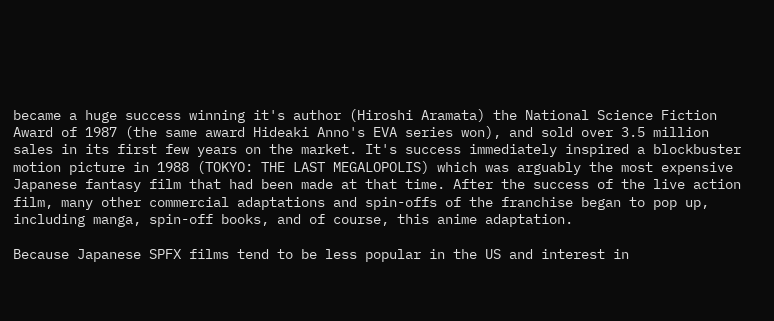became a huge success winning it's author (Hiroshi Aramata) the National Science Fiction Award of 1987 (the same award Hideaki Anno's EVA series won), and sold over 3.5 million sales in its first few years on the market. It's success immediately inspired a blockbuster motion picture in 1988 (TOKYO: THE LAST MEGALOPOLIS) which was arguably the most expensive Japanese fantasy film that had been made at that time. After the success of the live action film, many other commercial adaptations and spin-offs of the franchise began to pop up, including manga, spin-off books, and of course, this anime adaptation.

Because Japanese SPFX films tend to be less popular in the US and interest in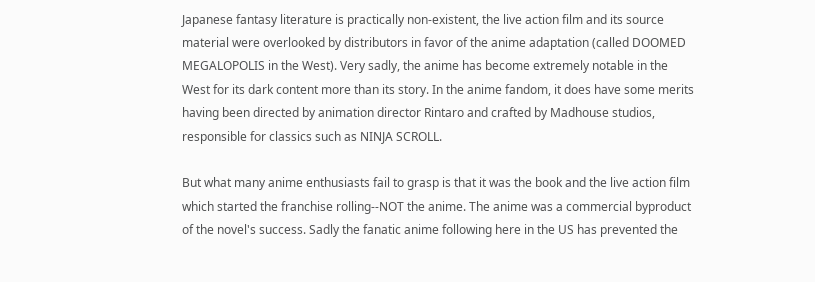Japanese fantasy literature is practically non-existent, the live action film and its source material were overlooked by distributors in favor of the anime adaptation (called DOOMED MEGALOPOLIS in the West). Very sadly, the anime has become extremely notable in the West for its dark content more than its story. In the anime fandom, it does have some merits having been directed by animation director Rintaro and crafted by Madhouse studios, responsible for classics such as NINJA SCROLL.

But what many anime enthusiasts fail to grasp is that it was the book and the live action film which started the franchise rolling--NOT the anime. The anime was a commercial byproduct of the novel's success. Sadly the fanatic anime following here in the US has prevented the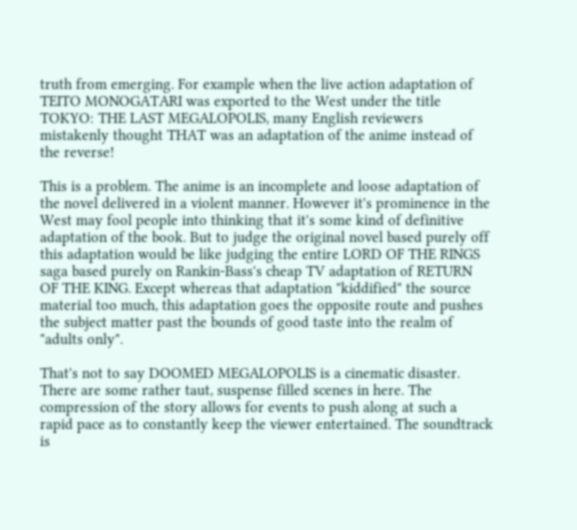truth from emerging. For example when the live action adaptation of TEITO MONOGATARI was exported to the West under the title TOKYO: THE LAST MEGALOPOLIS, many English reviewers mistakenly thought THAT was an adaptation of the anime instead of the reverse!

This is a problem. The anime is an incomplete and loose adaptation of the novel delivered in a violent manner. However it's prominence in the West may fool people into thinking that it's some kind of definitive adaptation of the book. But to judge the original novel based purely off this adaptation would be like judging the entire LORD OF THE RINGS saga based purely on Rankin-Bass's cheap TV adaptation of RETURN OF THE KING. Except whereas that adaptation "kiddified" the source material too much, this adaptation goes the opposite route and pushes the subject matter past the bounds of good taste into the realm of "adults only".

That's not to say DOOMED MEGALOPOLIS is a cinematic disaster. There are some rather taut, suspense filled scenes in here. The compression of the story allows for events to push along at such a rapid pace as to constantly keep the viewer entertained. The soundtrack is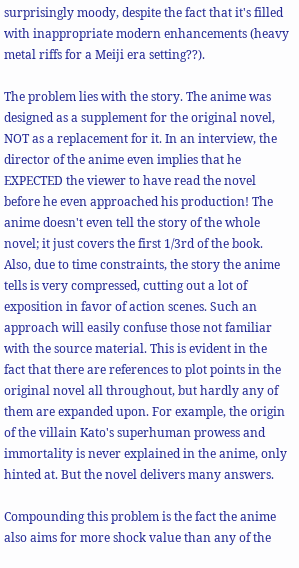surprisingly moody, despite the fact that it's filled with inappropriate modern enhancements (heavy metal riffs for a Meiji era setting??).

The problem lies with the story. The anime was designed as a supplement for the original novel, NOT as a replacement for it. In an interview, the director of the anime even implies that he EXPECTED the viewer to have read the novel before he even approached his production! The anime doesn't even tell the story of the whole novel; it just covers the first 1/3rd of the book. Also, due to time constraints, the story the anime tells is very compressed, cutting out a lot of exposition in favor of action scenes. Such an approach will easily confuse those not familiar with the source material. This is evident in the fact that there are references to plot points in the original novel all throughout, but hardly any of them are expanded upon. For example, the origin of the villain Kato's superhuman prowess and immortality is never explained in the anime, only hinted at. But the novel delivers many answers.

Compounding this problem is the fact the anime also aims for more shock value than any of the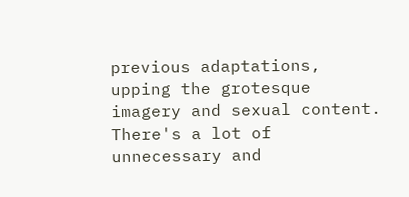previous adaptations, upping the grotesque imagery and sexual content. There's a lot of unnecessary and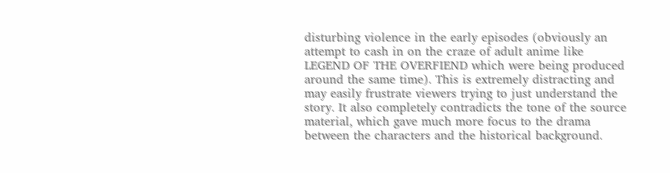disturbing violence in the early episodes (obviously an attempt to cash in on the craze of adult anime like LEGEND OF THE OVERFIEND which were being produced around the same time). This is extremely distracting and may easily frustrate viewers trying to just understand the story. It also completely contradicts the tone of the source material, which gave much more focus to the drama between the characters and the historical background.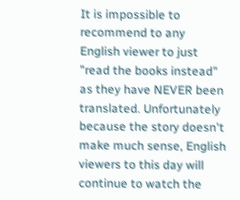It is impossible to recommend to any English viewer to just "read the books instead" as they have NEVER been translated. Unfortunately because the story doesn't make much sense, English viewers to this day will continue to watch the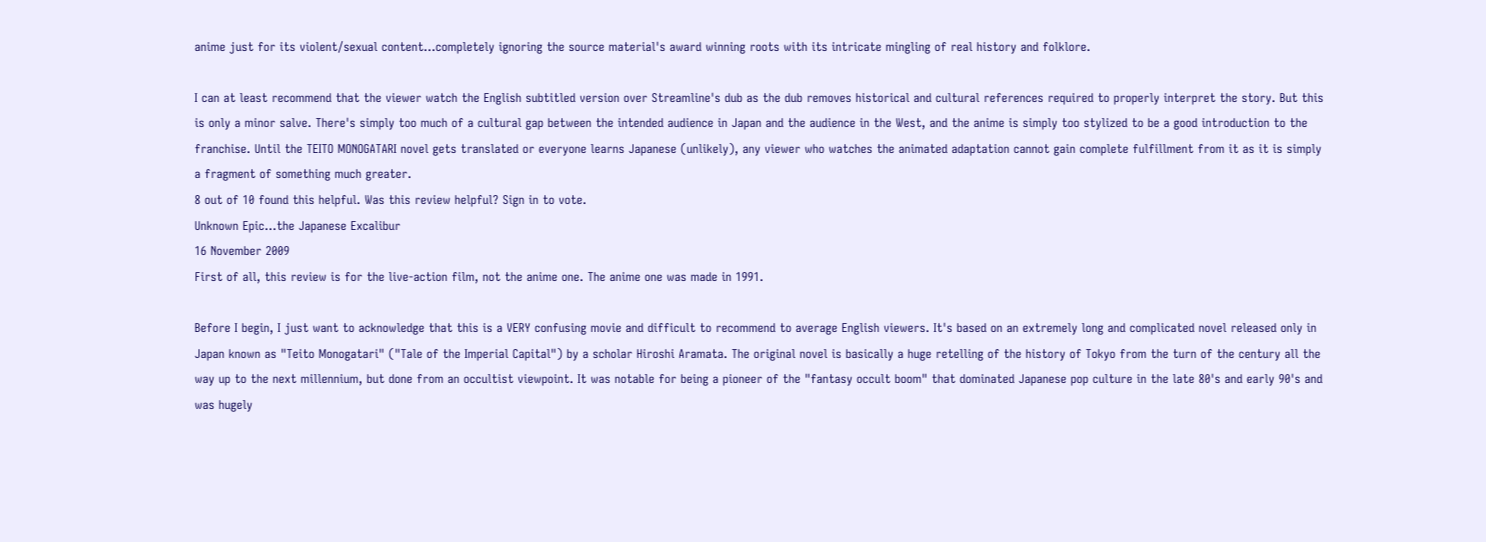anime just for its violent/sexual content...completely ignoring the source material's award winning roots with its intricate mingling of real history and folklore.

I can at least recommend that the viewer watch the English subtitled version over Streamline's dub as the dub removes historical and cultural references required to properly interpret the story. But this is only a minor salve. There's simply too much of a cultural gap between the intended audience in Japan and the audience in the West, and the anime is simply too stylized to be a good introduction to the franchise. Until the TEITO MONOGATARI novel gets translated or everyone learns Japanese (unlikely), any viewer who watches the animated adaptation cannot gain complete fulfillment from it as it is simply a fragment of something much greater.
8 out of 10 found this helpful. Was this review helpful? Sign in to vote.
Unknown Epic...the Japanese Excalibur
16 November 2009
First of all, this review is for the live-action film, not the anime one. The anime one was made in 1991.

Before I begin, I just want to acknowledge that this is a VERY confusing movie and difficult to recommend to average English viewers. It's based on an extremely long and complicated novel released only in Japan known as "Teito Monogatari" ("Tale of the Imperial Capital") by a scholar Hiroshi Aramata. The original novel is basically a huge retelling of the history of Tokyo from the turn of the century all the way up to the next millennium, but done from an occultist viewpoint. It was notable for being a pioneer of the "fantasy occult boom" that dominated Japanese pop culture in the late 80's and early 90's and was hugely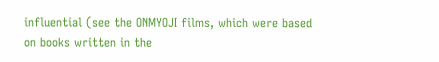influential (see the ONMYOJI films, which were based on books written in the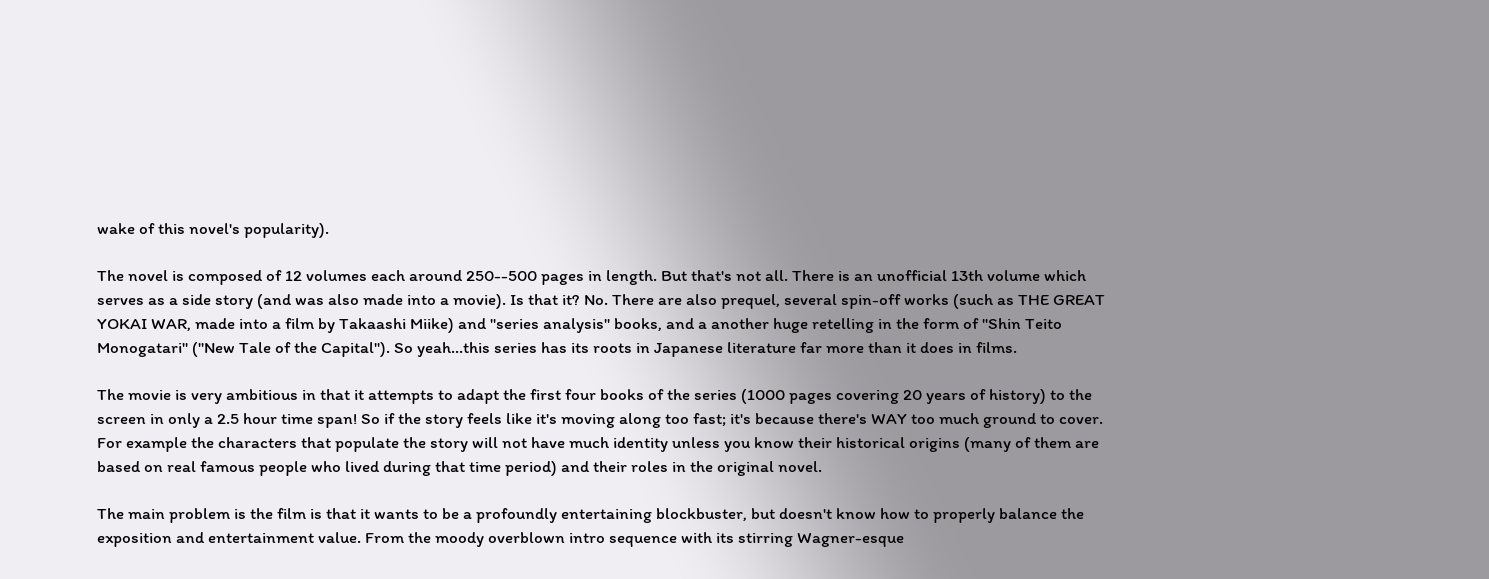wake of this novel's popularity).

The novel is composed of 12 volumes each around 250--500 pages in length. But that's not all. There is an unofficial 13th volume which serves as a side story (and was also made into a movie). Is that it? No. There are also prequel, several spin-off works (such as THE GREAT YOKAI WAR, made into a film by Takaashi Miike) and "series analysis" books, and a another huge retelling in the form of "Shin Teito Monogatari" ("New Tale of the Capital"). So yeah...this series has its roots in Japanese literature far more than it does in films.

The movie is very ambitious in that it attempts to adapt the first four books of the series (1000 pages covering 20 years of history) to the screen in only a 2.5 hour time span! So if the story feels like it's moving along too fast; it's because there's WAY too much ground to cover. For example the characters that populate the story will not have much identity unless you know their historical origins (many of them are based on real famous people who lived during that time period) and their roles in the original novel.

The main problem is the film is that it wants to be a profoundly entertaining blockbuster, but doesn't know how to properly balance the exposition and entertainment value. From the moody overblown intro sequence with its stirring Wagner-esque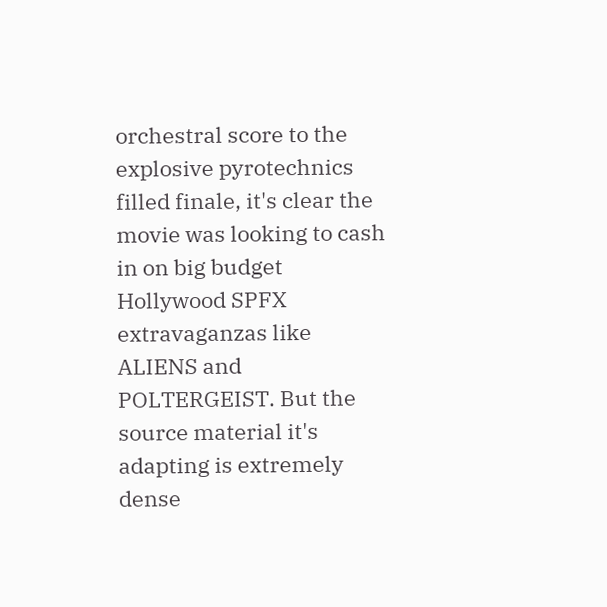orchestral score to the explosive pyrotechnics filled finale, it's clear the movie was looking to cash in on big budget Hollywood SPFX extravaganzas like ALIENS and POLTERGEIST. But the source material it's adapting is extremely dense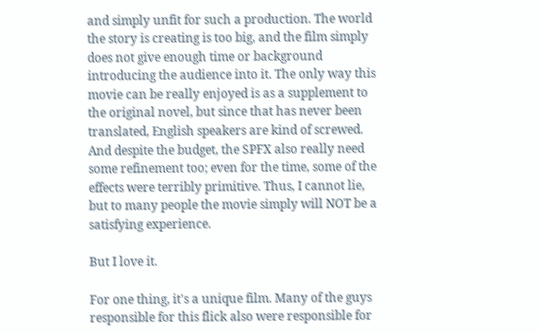and simply unfit for such a production. The world the story is creating is too big, and the film simply does not give enough time or background introducing the audience into it. The only way this movie can be really enjoyed is as a supplement to the original novel, but since that has never been translated, English speakers are kind of screwed. And despite the budget, the SPFX also really need some refinement too; even for the time, some of the effects were terribly primitive. Thus, I cannot lie, but to many people the movie simply will NOT be a satisfying experience.

But I love it.

For one thing, it's a unique film. Many of the guys responsible for this flick also were responsible for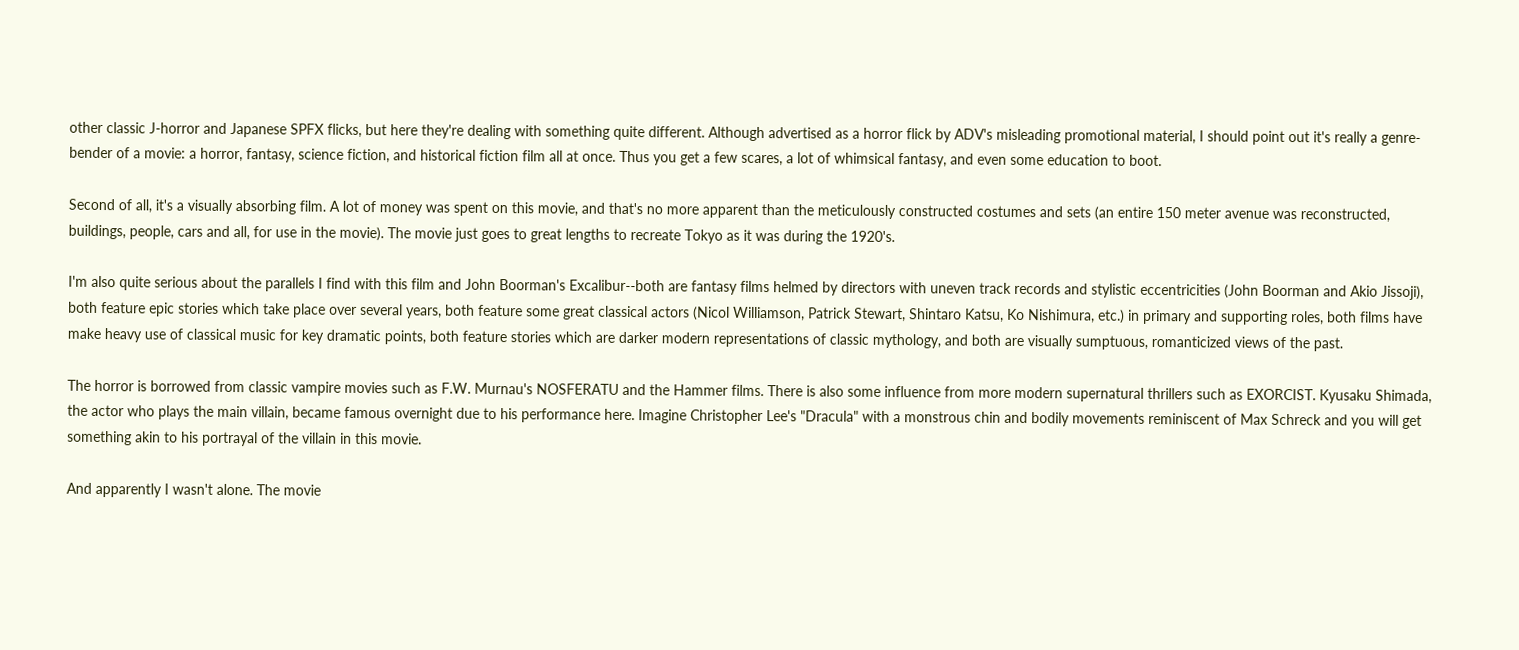other classic J-horror and Japanese SPFX flicks, but here they're dealing with something quite different. Although advertised as a horror flick by ADV's misleading promotional material, I should point out it's really a genre-bender of a movie: a horror, fantasy, science fiction, and historical fiction film all at once. Thus you get a few scares, a lot of whimsical fantasy, and even some education to boot.

Second of all, it's a visually absorbing film. A lot of money was spent on this movie, and that's no more apparent than the meticulously constructed costumes and sets (an entire 150 meter avenue was reconstructed, buildings, people, cars and all, for use in the movie). The movie just goes to great lengths to recreate Tokyo as it was during the 1920's.

I'm also quite serious about the parallels I find with this film and John Boorman's Excalibur--both are fantasy films helmed by directors with uneven track records and stylistic eccentricities (John Boorman and Akio Jissoji), both feature epic stories which take place over several years, both feature some great classical actors (Nicol Williamson, Patrick Stewart, Shintaro Katsu, Ko Nishimura, etc.) in primary and supporting roles, both films have make heavy use of classical music for key dramatic points, both feature stories which are darker modern representations of classic mythology, and both are visually sumptuous, romanticized views of the past.

The horror is borrowed from classic vampire movies such as F.W. Murnau's NOSFERATU and the Hammer films. There is also some influence from more modern supernatural thrillers such as EXORCIST. Kyusaku Shimada, the actor who plays the main villain, became famous overnight due to his performance here. Imagine Christopher Lee's "Dracula" with a monstrous chin and bodily movements reminiscent of Max Schreck and you will get something akin to his portrayal of the villain in this movie.

And apparently I wasn't alone. The movie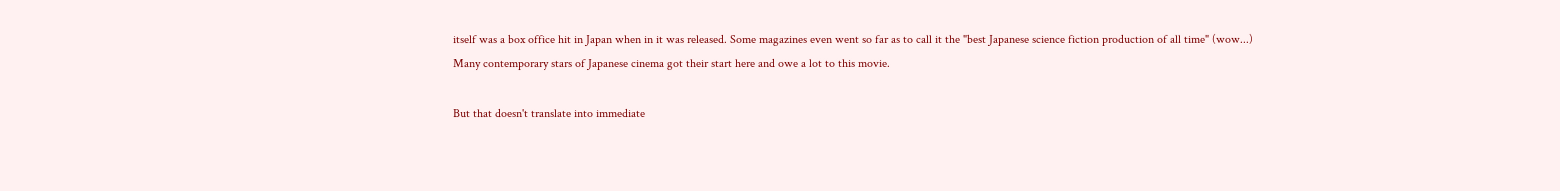itself was a box office hit in Japan when in it was released. Some magazines even went so far as to call it the "best Japanese science fiction production of all time" (wow...) Many contemporary stars of Japanese cinema got their start here and owe a lot to this movie.

But that doesn't translate into immediate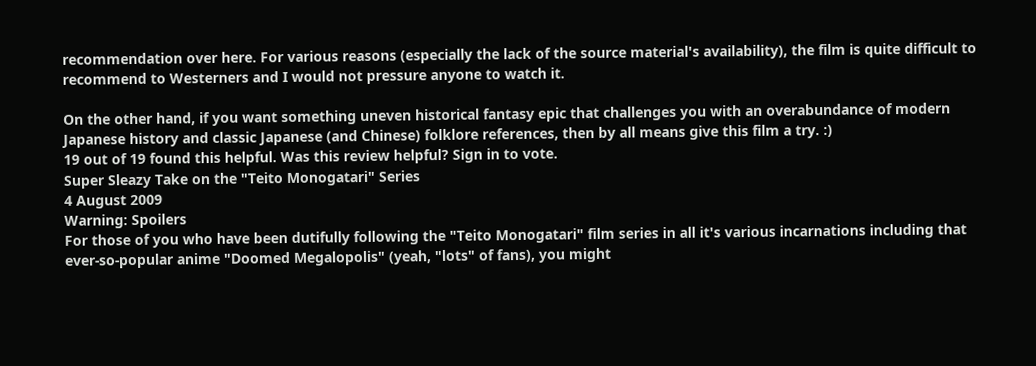recommendation over here. For various reasons (especially the lack of the source material's availability), the film is quite difficult to recommend to Westerners and I would not pressure anyone to watch it.

On the other hand, if you want something uneven historical fantasy epic that challenges you with an overabundance of modern Japanese history and classic Japanese (and Chinese) folklore references, then by all means give this film a try. :)
19 out of 19 found this helpful. Was this review helpful? Sign in to vote.
Super Sleazy Take on the "Teito Monogatari" Series
4 August 2009
Warning: Spoilers
For those of you who have been dutifully following the "Teito Monogatari" film series in all it's various incarnations including that ever-so-popular anime "Doomed Megalopolis" (yeah, "lots" of fans), you might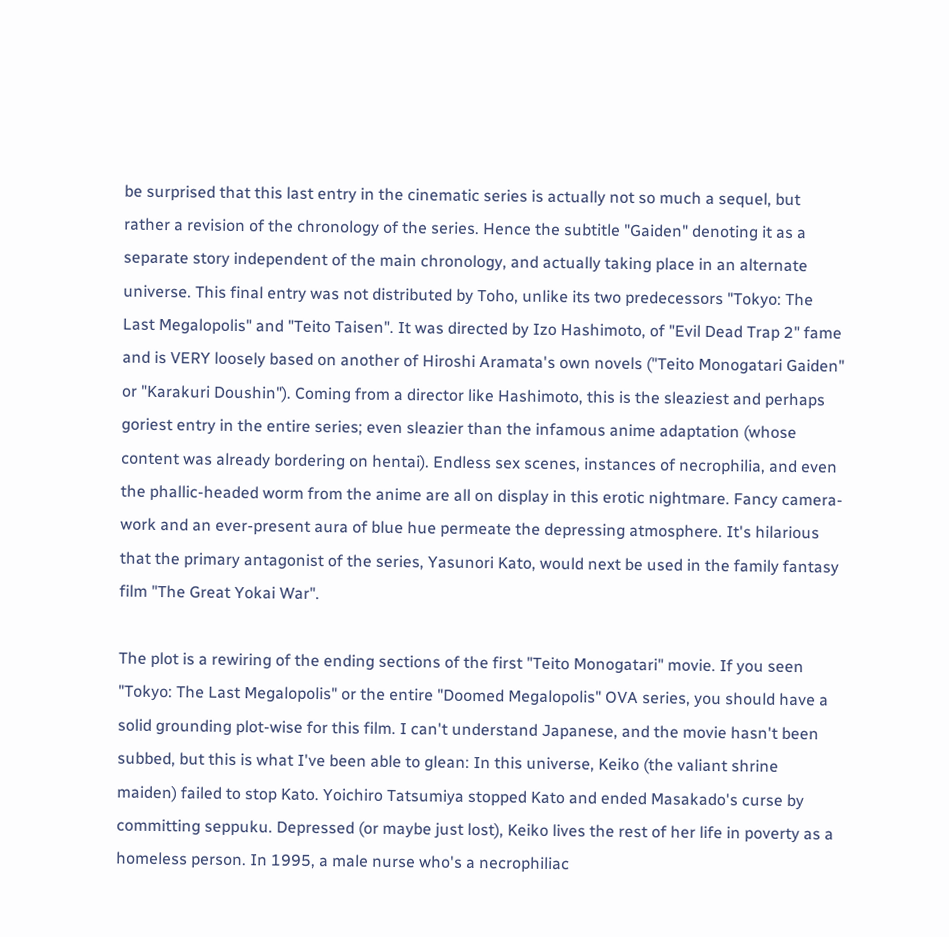be surprised that this last entry in the cinematic series is actually not so much a sequel, but rather a revision of the chronology of the series. Hence the subtitle "Gaiden" denoting it as a separate story independent of the main chronology, and actually taking place in an alternate universe. This final entry was not distributed by Toho, unlike its two predecessors "Tokyo: The Last Megalopolis" and "Teito Taisen". It was directed by Izo Hashimoto, of "Evil Dead Trap 2" fame and is VERY loosely based on another of Hiroshi Aramata's own novels ("Teito Monogatari Gaiden" or "Karakuri Doushin"). Coming from a director like Hashimoto, this is the sleaziest and perhaps goriest entry in the entire series; even sleazier than the infamous anime adaptation (whose content was already bordering on hentai). Endless sex scenes, instances of necrophilia, and even the phallic-headed worm from the anime are all on display in this erotic nightmare. Fancy camera-work and an ever-present aura of blue hue permeate the depressing atmosphere. It's hilarious that the primary antagonist of the series, Yasunori Kato, would next be used in the family fantasy film "The Great Yokai War".

The plot is a rewiring of the ending sections of the first "Teito Monogatari" movie. If you seen "Tokyo: The Last Megalopolis" or the entire "Doomed Megalopolis" OVA series, you should have a solid grounding plot-wise for this film. I can't understand Japanese, and the movie hasn't been subbed, but this is what I've been able to glean: In this universe, Keiko (the valiant shrine maiden) failed to stop Kato. Yoichiro Tatsumiya stopped Kato and ended Masakado's curse by committing seppuku. Depressed (or maybe just lost), Keiko lives the rest of her life in poverty as a homeless person. In 1995, a male nurse who's a necrophiliac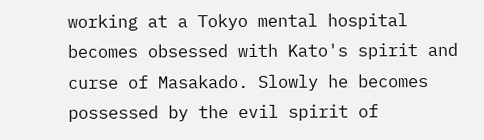working at a Tokyo mental hospital becomes obsessed with Kato's spirit and curse of Masakado. Slowly he becomes possessed by the evil spirit of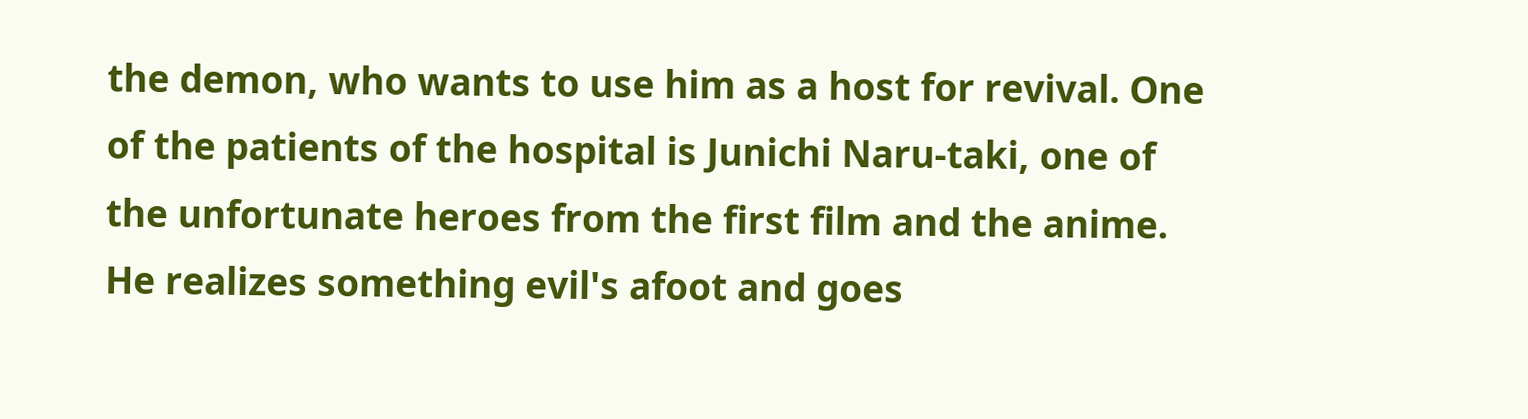the demon, who wants to use him as a host for revival. One of the patients of the hospital is Junichi Naru-taki, one of the unfortunate heroes from the first film and the anime. He realizes something evil's afoot and goes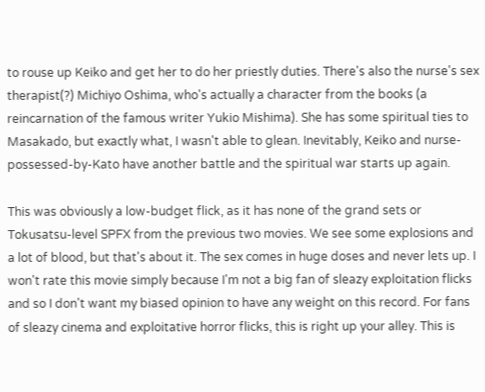to rouse up Keiko and get her to do her priestly duties. There's also the nurse's sex therapist(?) Michiyo Oshima, who's actually a character from the books (a reincarnation of the famous writer Yukio Mishima). She has some spiritual ties to Masakado, but exactly what, I wasn't able to glean. Inevitably, Keiko and nurse-possessed-by-Kato have another battle and the spiritual war starts up again.

This was obviously a low-budget flick, as it has none of the grand sets or Tokusatsu-level SPFX from the previous two movies. We see some explosions and a lot of blood, but that's about it. The sex comes in huge doses and never lets up. I won't rate this movie simply because I'm not a big fan of sleazy exploitation flicks and so I don't want my biased opinion to have any weight on this record. For fans of sleazy cinema and exploitative horror flicks, this is right up your alley. This is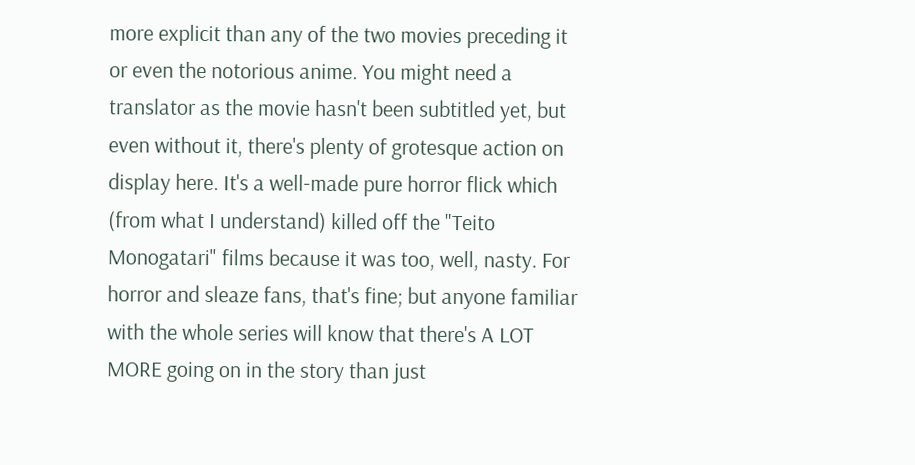more explicit than any of the two movies preceding it or even the notorious anime. You might need a translator as the movie hasn't been subtitled yet, but even without it, there's plenty of grotesque action on display here. It's a well-made pure horror flick which (from what I understand) killed off the "Teito Monogatari" films because it was too, well, nasty. For horror and sleaze fans, that's fine; but anyone familiar with the whole series will know that there's A LOT MORE going on in the story than just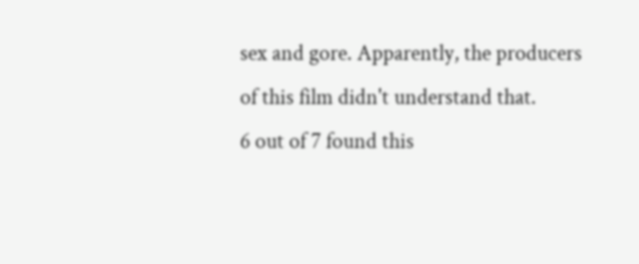sex and gore. Apparently, the producers of this film didn't understand that.
6 out of 7 found this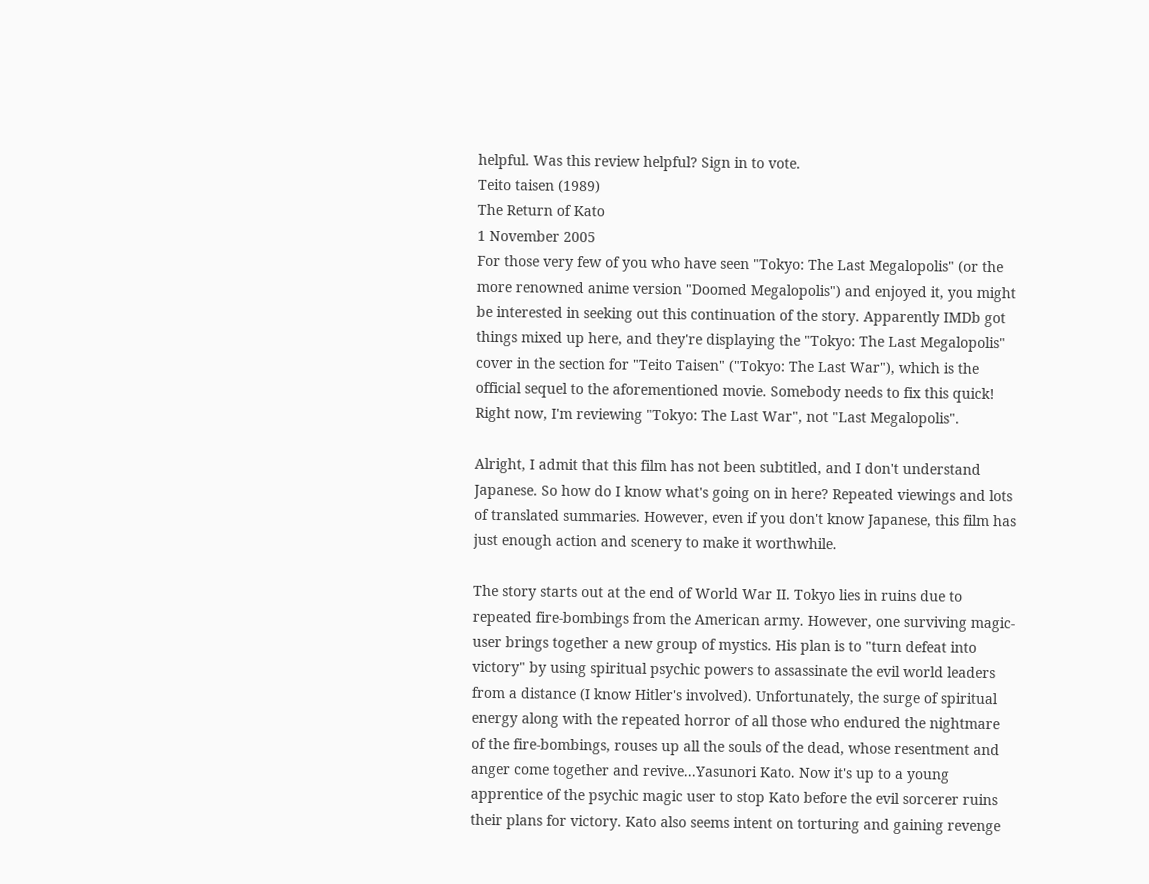helpful. Was this review helpful? Sign in to vote.
Teito taisen (1989)
The Return of Kato
1 November 2005
For those very few of you who have seen "Tokyo: The Last Megalopolis" (or the more renowned anime version "Doomed Megalopolis") and enjoyed it, you might be interested in seeking out this continuation of the story. Apparently IMDb got things mixed up here, and they're displaying the "Tokyo: The Last Megalopolis" cover in the section for "Teito Taisen" ("Tokyo: The Last War"), which is the official sequel to the aforementioned movie. Somebody needs to fix this quick! Right now, I'm reviewing "Tokyo: The Last War", not "Last Megalopolis".

Alright, I admit that this film has not been subtitled, and I don't understand Japanese. So how do I know what's going on in here? Repeated viewings and lots of translated summaries. However, even if you don't know Japanese, this film has just enough action and scenery to make it worthwhile.

The story starts out at the end of World War II. Tokyo lies in ruins due to repeated fire-bombings from the American army. However, one surviving magic-user brings together a new group of mystics. His plan is to "turn defeat into victory" by using spiritual psychic powers to assassinate the evil world leaders from a distance (I know Hitler's involved). Unfortunately, the surge of spiritual energy along with the repeated horror of all those who endured the nightmare of the fire-bombings, rouses up all the souls of the dead, whose resentment and anger come together and revive...Yasunori Kato. Now it's up to a young apprentice of the psychic magic user to stop Kato before the evil sorcerer ruins their plans for victory. Kato also seems intent on torturing and gaining revenge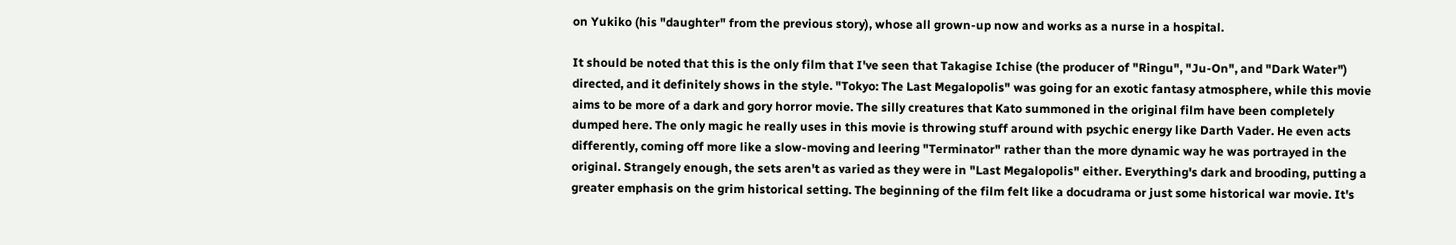on Yukiko (his "daughter" from the previous story), whose all grown-up now and works as a nurse in a hospital.

It should be noted that this is the only film that I've seen that Takagise Ichise (the producer of "Ringu", "Ju-On", and "Dark Water") directed, and it definitely shows in the style. "Tokyo: The Last Megalopolis" was going for an exotic fantasy atmosphere, while this movie aims to be more of a dark and gory horror movie. The silly creatures that Kato summoned in the original film have been completely dumped here. The only magic he really uses in this movie is throwing stuff around with psychic energy like Darth Vader. He even acts differently, coming off more like a slow-moving and leering "Terminator" rather than the more dynamic way he was portrayed in the original. Strangely enough, the sets aren't as varied as they were in "Last Megalopolis" either. Everything's dark and brooding, putting a greater emphasis on the grim historical setting. The beginning of the film felt like a docudrama or just some historical war movie. It's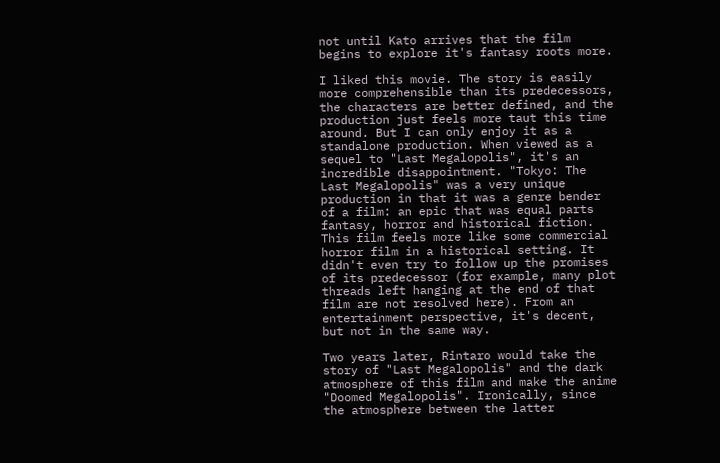not until Kato arrives that the film begins to explore it's fantasy roots more.

I liked this movie. The story is easily more comprehensible than its predecessors, the characters are better defined, and the production just feels more taut this time around. But I can only enjoy it as a standalone production. When viewed as a sequel to "Last Megalopolis", it's an incredible disappointment. "Tokyo: The Last Megalopolis" was a very unique production in that it was a genre bender of a film: an epic that was equal parts fantasy, horror and historical fiction. This film feels more like some commercial horror film in a historical setting. It didn't even try to follow up the promises of its predecessor (for example, many plot threads left hanging at the end of that film are not resolved here). From an entertainment perspective, it's decent, but not in the same way.

Two years later, Rintaro would take the story of "Last Megalopolis" and the dark atmosphere of this film and make the anime "Doomed Megalopolis". Ironically, since the atmosphere between the latter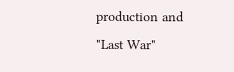production and "Last War"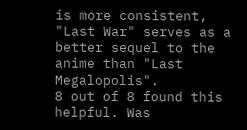is more consistent, "Last War" serves as a better sequel to the anime than "Last Megalopolis".
8 out of 8 found this helpful. Was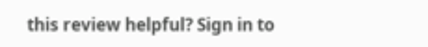this review helpful? Sign in to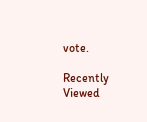vote.

Recently Viewed